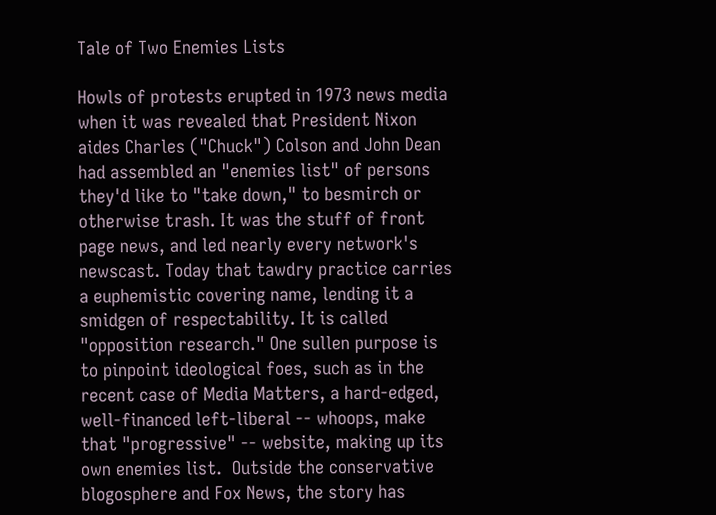Tale of Two Enemies Lists

Howls of protests erupted in 1973 news media when it was revealed that President Nixon aides Charles ("Chuck") Colson and John Dean had assembled an "enemies list" of persons they'd like to "take down," to besmirch or otherwise trash. It was the stuff of front page news, and led nearly every network's newscast. Today that tawdry practice carries a euphemistic covering name, lending it a smidgen of respectability. It is called "opposition research." One sullen purpose is to pinpoint ideological foes, such as in the recent case of Media Matters, a hard-edged, well-financed left-liberal -- whoops, make that "progressive" -- website, making up its own enemies list.  Outside the conservative blogosphere and Fox News, the story has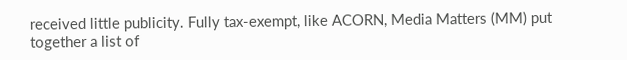received little publicity. Fully tax-exempt, like ACORN, Media Matters (MM) put together a list of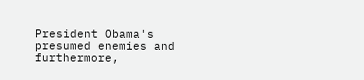President Obama's presumed enemies and furthermore,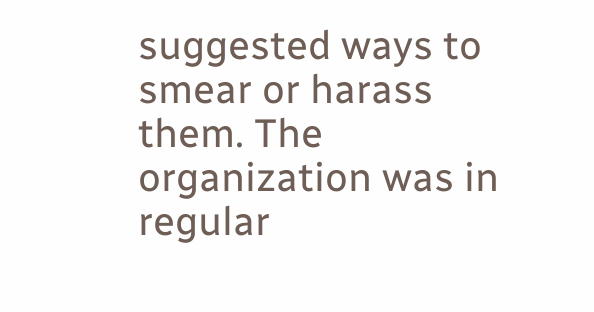suggested ways to smear or harass them. The organization was in regular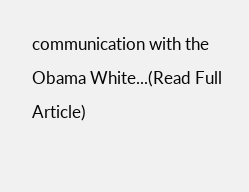communication with the Obama White...(Read Full Article)